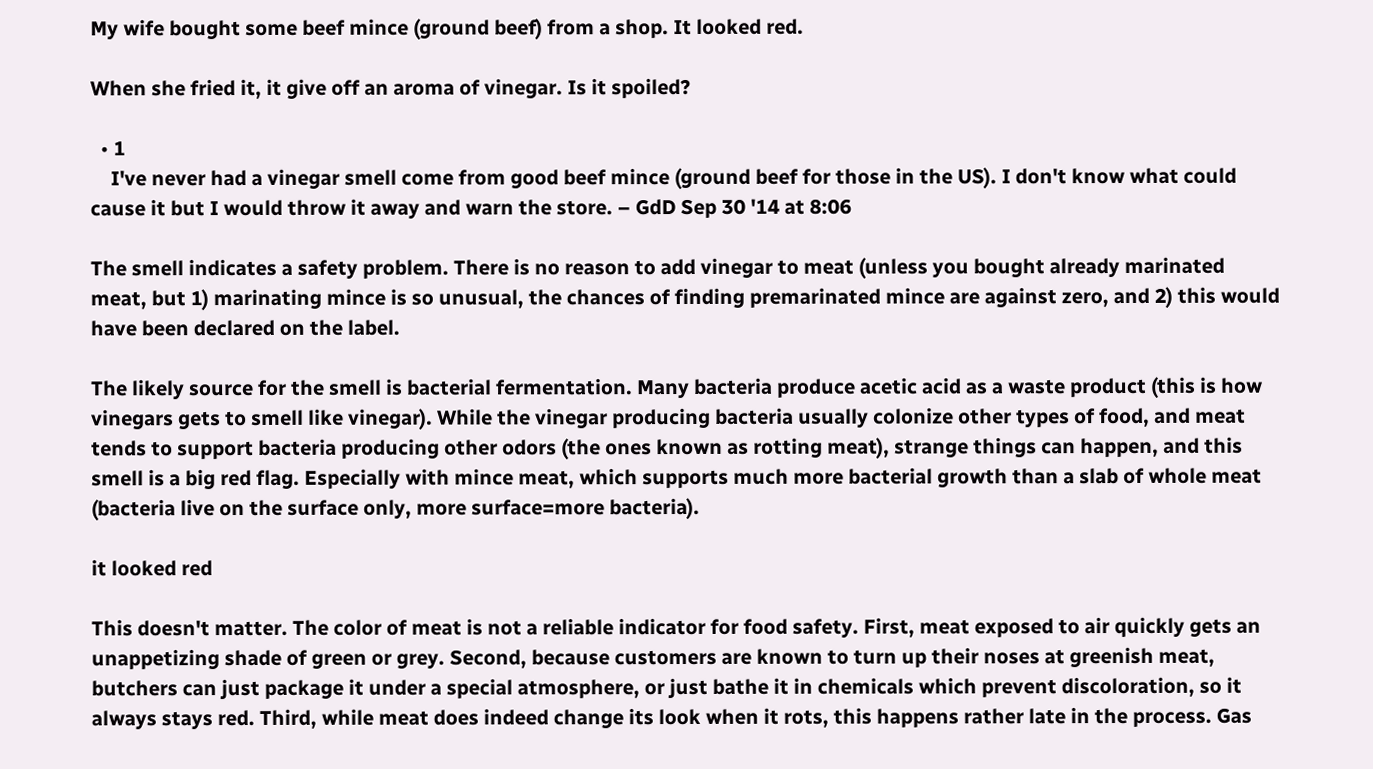My wife bought some beef mince (ground beef) from a shop. It looked red.

When she fried it, it give off an aroma of vinegar. Is it spoiled?

  • 1
    I've never had a vinegar smell come from good beef mince (ground beef for those in the US). I don't know what could cause it but I would throw it away and warn the store. – GdD Sep 30 '14 at 8:06

The smell indicates a safety problem. There is no reason to add vinegar to meat (unless you bought already marinated meat, but 1) marinating mince is so unusual, the chances of finding premarinated mince are against zero, and 2) this would have been declared on the label.

The likely source for the smell is bacterial fermentation. Many bacteria produce acetic acid as a waste product (this is how vinegars gets to smell like vinegar). While the vinegar producing bacteria usually colonize other types of food, and meat tends to support bacteria producing other odors (the ones known as rotting meat), strange things can happen, and this smell is a big red flag. Especially with mince meat, which supports much more bacterial growth than a slab of whole meat (bacteria live on the surface only, more surface=more bacteria).

it looked red

This doesn't matter. The color of meat is not a reliable indicator for food safety. First, meat exposed to air quickly gets an unappetizing shade of green or grey. Second, because customers are known to turn up their noses at greenish meat, butchers can just package it under a special atmosphere, or just bathe it in chemicals which prevent discoloration, so it always stays red. Third, while meat does indeed change its look when it rots, this happens rather late in the process. Gas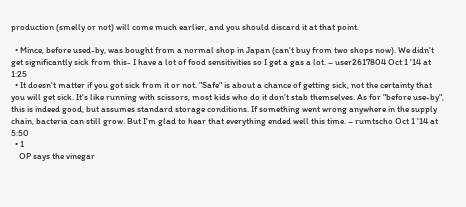production (smelly or not) will come much earlier, and you should discard it at that point.

  • Mince, before used-by, was bought from a normal shop in Japan (can't buy from two shops now). We didn't get significantly sick from this- I have a lot of food sensitivities so I get a gas a lot. – user2617804 Oct 1 '14 at 1:25
  • It doesn't matter if you got sick from it or not. "Safe" is about a chance of getting sick, not the certainty that you will get sick. It's like running with scissors, most kids who do it don't stab themselves. As for "before use-by", this is indeed good, but assumes standard storage conditions. If something went wrong anywhere in the supply chain, bacteria can still grow. But I'm glad to hear that everything ended well this time. – rumtscho Oct 1 '14 at 5:50
  • 1
    OP says the vinegar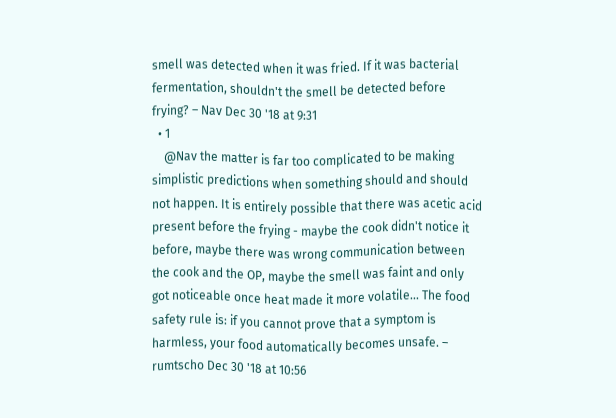smell was detected when it was fried. If it was bacterial fermentation, shouldn't the smell be detected before frying? – Nav Dec 30 '18 at 9:31
  • 1
    @Nav the matter is far too complicated to be making simplistic predictions when something should and should not happen. It is entirely possible that there was acetic acid present before the frying - maybe the cook didn't notice it before, maybe there was wrong communication between the cook and the OP, maybe the smell was faint and only got noticeable once heat made it more volatile... The food safety rule is: if you cannot prove that a symptom is harmless, your food automatically becomes unsafe. – rumtscho Dec 30 '18 at 10:56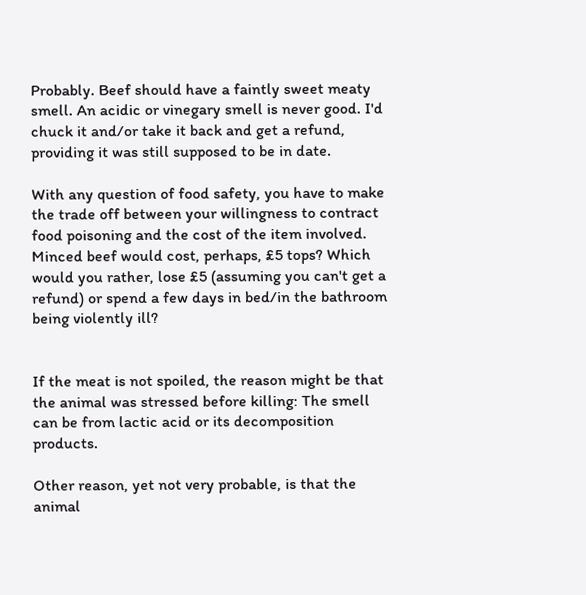Probably. Beef should have a faintly sweet meaty smell. An acidic or vinegary smell is never good. I'd chuck it and/or take it back and get a refund, providing it was still supposed to be in date.

With any question of food safety, you have to make the trade off between your willingness to contract food poisoning and the cost of the item involved. Minced beef would cost, perhaps, £5 tops? Which would you rather, lose £5 (assuming you can't get a refund) or spend a few days in bed/in the bathroom being violently ill?


If the meat is not spoiled, the reason might be that the animal was stressed before killing: The smell can be from lactic acid or its decomposition products.

Other reason, yet not very probable, is that the animal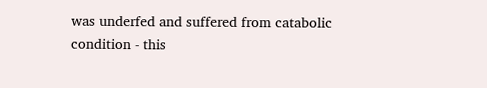was underfed and suffered from catabolic condition - this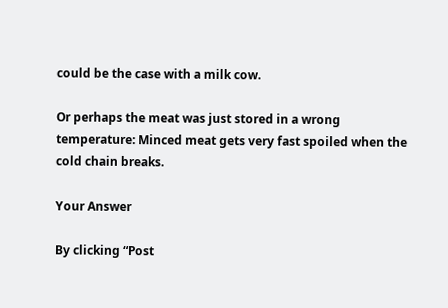could be the case with a milk cow.

Or perhaps the meat was just stored in a wrong temperature: Minced meat gets very fast spoiled when the cold chain breaks.

Your Answer

By clicking “Post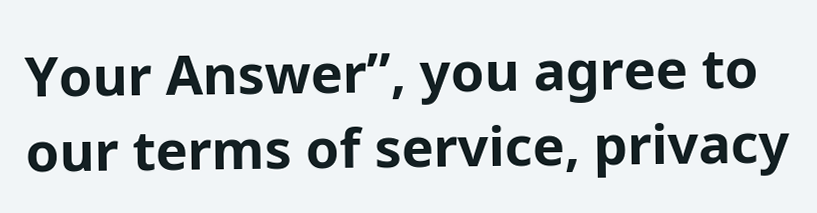Your Answer”, you agree to our terms of service, privacy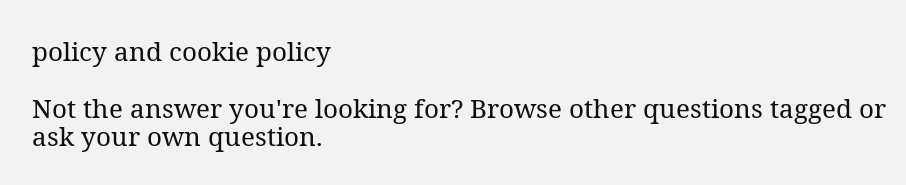policy and cookie policy

Not the answer you're looking for? Browse other questions tagged or ask your own question.